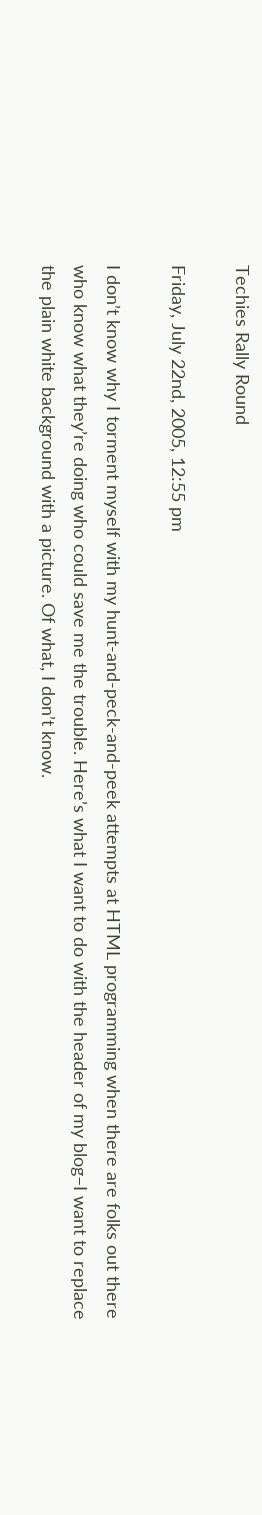Techies Rally Round

Friday, July 22nd, 2005, 12:55 pm

I don’t know why I torment myself with my hunt-and-peck-and-peek attempts at HTML programming when there are folks out there who know what they’re doing who could save me the trouble. Here’s what I want to do with the header of my blog–I want to replace the plain white background with a picture. Of what, I don’t know.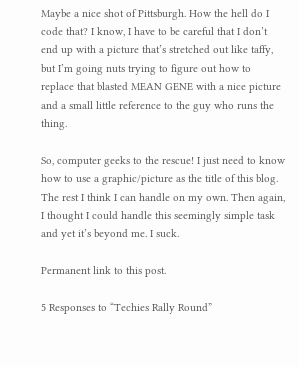Maybe a nice shot of Pittsburgh. How the hell do I code that? I know, I have to be careful that I don’t end up with a picture that’s stretched out like taffy, but I’m going nuts trying to figure out how to replace that blasted MEAN GENE with a nice picture and a small little reference to the guy who runs the thing.

So, computer geeks to the rescue! I just need to know how to use a graphic/picture as the title of this blog. The rest I think I can handle on my own. Then again, I thought I could handle this seemingly simple task and yet it’s beyond me. I suck.

Permanent link to this post.

5 Responses to “Techies Rally Round”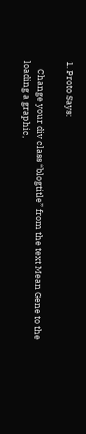1. Proto Says:

    Change your div class “blogtitle” from the text Mean Gene to the loading a graphic,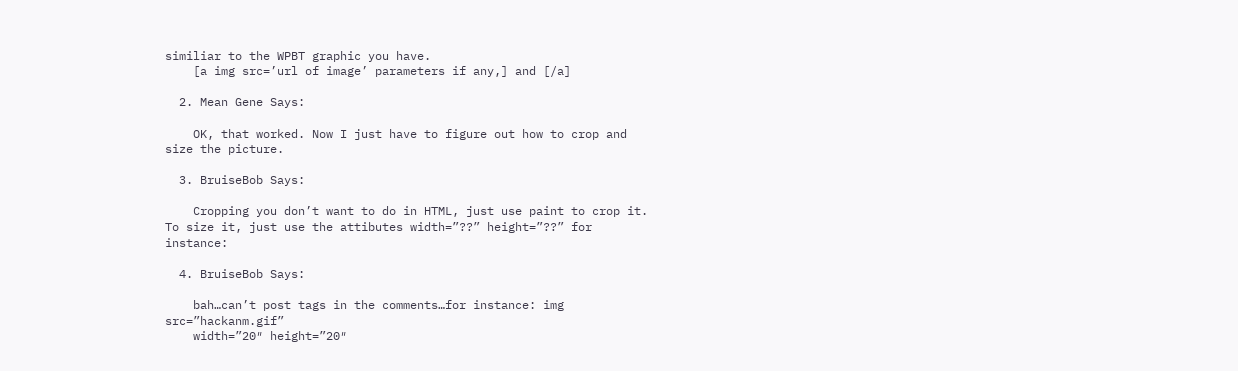similiar to the WPBT graphic you have.
    [a img src=’url of image’ parameters if any,] and [/a]

  2. Mean Gene Says:

    OK, that worked. Now I just have to figure out how to crop and size the picture.

  3. BruiseBob Says:

    Cropping you don’t want to do in HTML, just use paint to crop it. To size it, just use the attibutes width=”??” height=”??” for instance:

  4. BruiseBob Says:

    bah…can’t post tags in the comments…for instance: img src=”hackanm.gif”
    width=”20″ height=”20″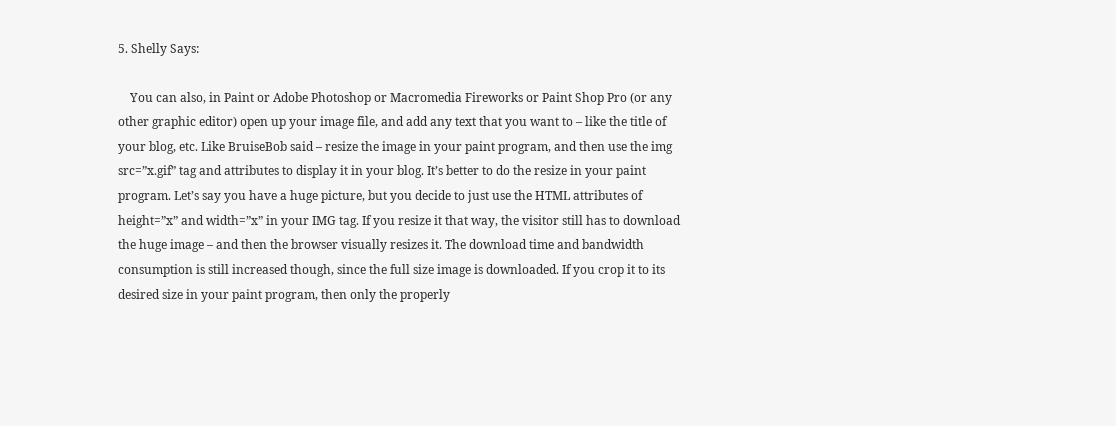5. Shelly Says:

    You can also, in Paint or Adobe Photoshop or Macromedia Fireworks or Paint Shop Pro (or any other graphic editor) open up your image file, and add any text that you want to – like the title of your blog, etc. Like BruiseBob said – resize the image in your paint program, and then use the img src=”x.gif” tag and attributes to display it in your blog. It’s better to do the resize in your paint program. Let’s say you have a huge picture, but you decide to just use the HTML attributes of height=”x” and width=”x” in your IMG tag. If you resize it that way, the visitor still has to download the huge image – and then the browser visually resizes it. The download time and bandwidth consumption is still increased though, since the full size image is downloaded. If you crop it to its desired size in your paint program, then only the properly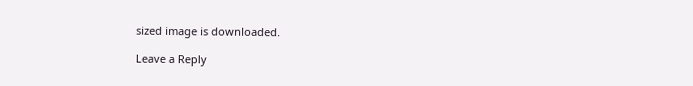sized image is downloaded.

Leave a Reply